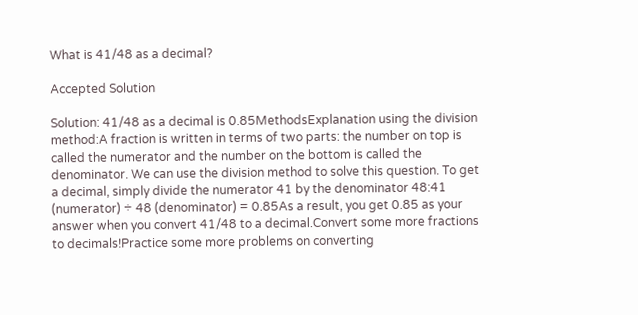What is 41/48 as a decimal?

Accepted Solution

Solution: 41/48 as a decimal is 0.85MethodsExplanation using the division method:A fraction is written in terms of two parts: the number on top is called the numerator and the number on the bottom is called the denominator. We can use the division method to solve this question. To get a decimal, simply divide the numerator 41 by the denominator 48:41 (numerator) ÷ 48 (denominator) = 0.85As a result, you get 0.85 as your answer when you convert 41/48 to a decimal.Convert some more fractions to decimals!Practice some more problems on converting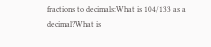fractions to decimals:What is 104/133 as a decimal?What is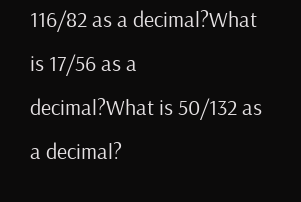116/82 as a decimal?What is 17/56 as a decimal?What is 50/132 as a decimal?